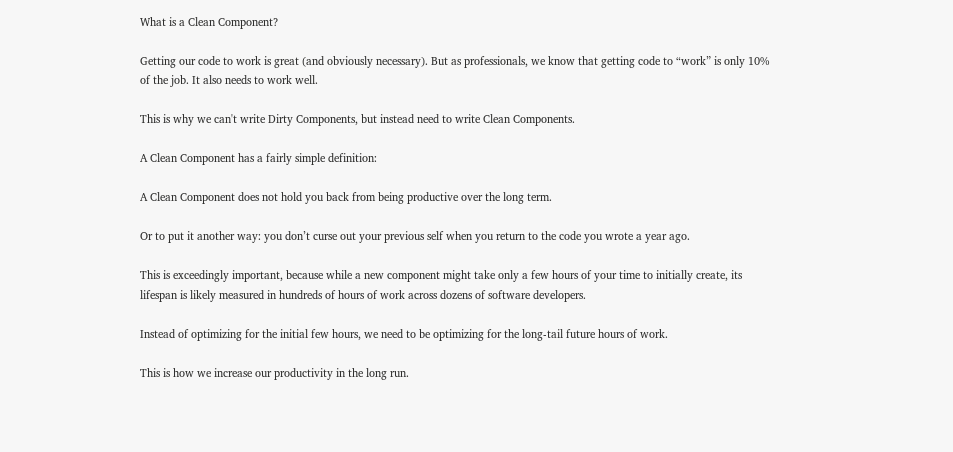What is a Clean Component?

Getting our code to work is great (and obviously necessary). But as professionals, we know that getting code to “work” is only 10% of the job. It also needs to work well.

This is why we can't write Dirty Components, but instead need to write Clean Components.

A Clean Component has a fairly simple definition:

A Clean Component does not hold you back from being productive over the long term.

Or to put it another way: you don’t curse out your previous self when you return to the code you wrote a year ago.

This is exceedingly important, because while a new component might take only a few hours of your time to initially create, its lifespan is likely measured in hundreds of hours of work across dozens of software developers.

Instead of optimizing for the initial few hours, we need to be optimizing for the long-tail future hours of work.

This is how we increase our productivity in the long run.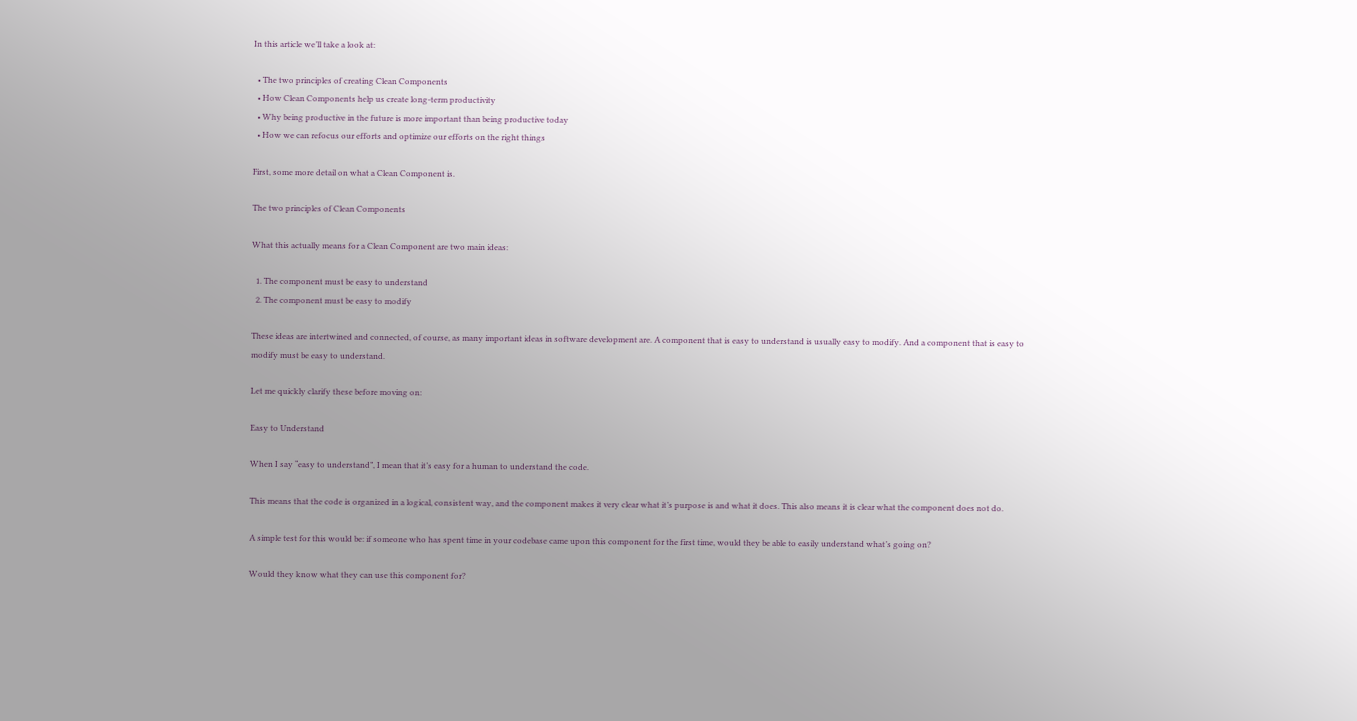In this article we’ll take a look at:

  • The two principles of creating Clean Components
  • How Clean Components help us create long-term productivity
  • Why being productive in the future is more important than being productive today
  • How we can refocus our efforts and optimize our efforts on the right things

First, some more detail on what a Clean Component is.

The two principles of Clean Components

What this actually means for a Clean Component are two main ideas:

  1. The component must be easy to understand
  2. The component must be easy to modify

These ideas are intertwined and connected, of course, as many important ideas in software development are. A component that is easy to understand is usually easy to modify. And a component that is easy to modify must be easy to understand.

Let me quickly clarify these before moving on:

Easy to Understand

When I say “easy to understand”, I mean that it’s easy for a human to understand the code.

This means that the code is organized in a logical, consistent way, and the component makes it very clear what it’s purpose is and what it does. This also means it is clear what the component does not do.

A simple test for this would be: if someone who has spent time in your codebase came upon this component for the first time, would they be able to easily understand what’s going on?

Would they know what they can use this component for?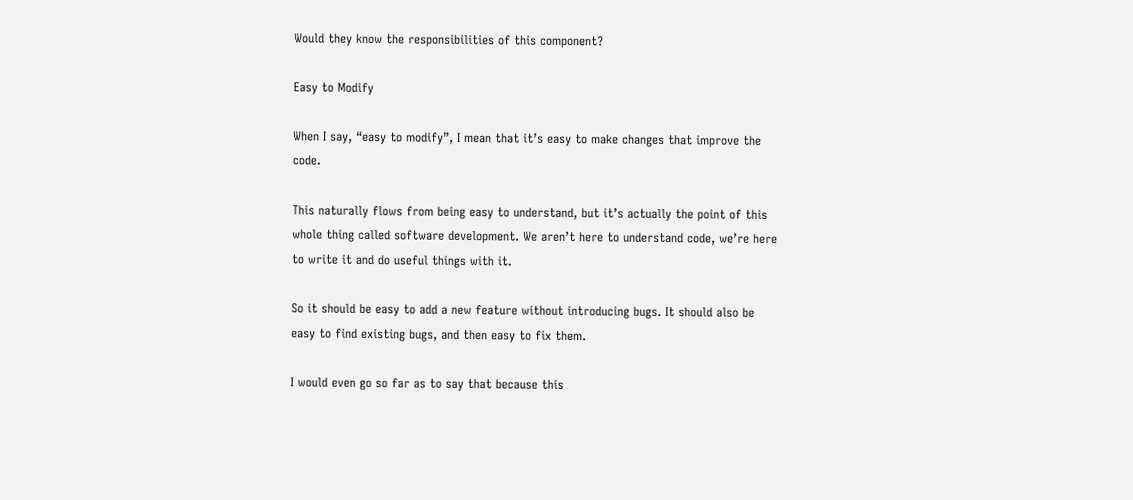Would they know the responsibilities of this component?

Easy to Modify

When I say, “easy to modify”, I mean that it’s easy to make changes that improve the code.

This naturally flows from being easy to understand, but it’s actually the point of this whole thing called software development. We aren’t here to understand code, we’re here to write it and do useful things with it.

So it should be easy to add a new feature without introducing bugs. It should also be easy to find existing bugs, and then easy to fix them.

I would even go so far as to say that because this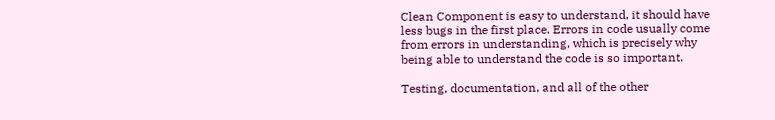Clean Component is easy to understand, it should have less bugs in the first place. Errors in code usually come from errors in understanding, which is precisely why being able to understand the code is so important.

Testing, documentation, and all of the other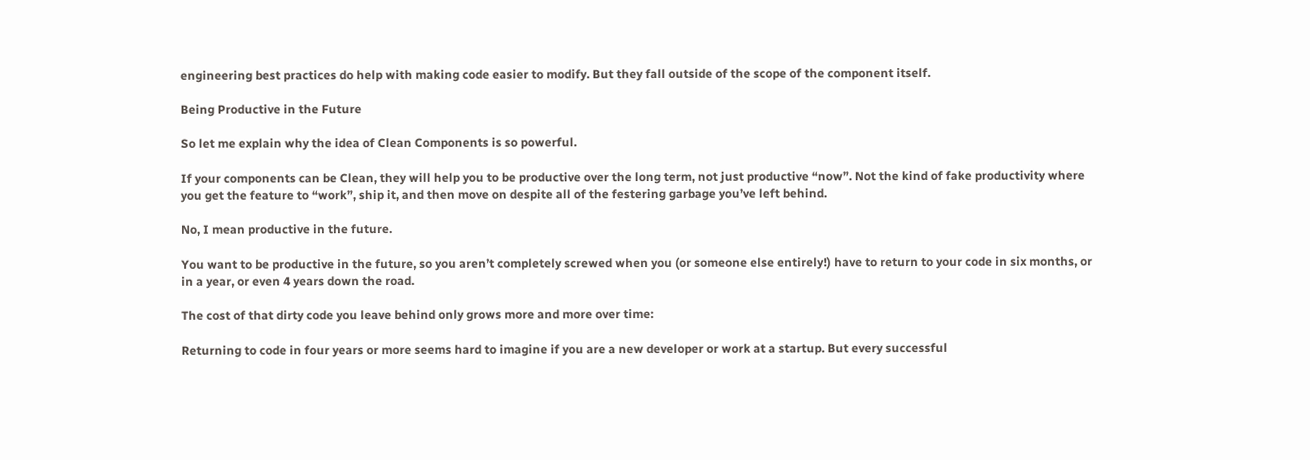engineering best practices do help with making code easier to modify. But they fall outside of the scope of the component itself.

Being Productive in the Future

So let me explain why the idea of Clean Components is so powerful.

If your components can be Clean, they will help you to be productive over the long term, not just productive “now”. Not the kind of fake productivity where you get the feature to “work”, ship it, and then move on despite all of the festering garbage you’ve left behind.

No, I mean productive in the future.

You want to be productive in the future, so you aren’t completely screwed when you (or someone else entirely!) have to return to your code in six months, or in a year, or even 4 years down the road.

The cost of that dirty code you leave behind only grows more and more over time:

Returning to code in four years or more seems hard to imagine if you are a new developer or work at a startup. But every successful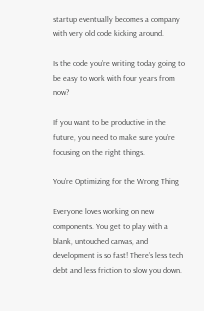startup eventually becomes a company with very old code kicking around.

Is the code you’re writing today going to be easy to work with four years from now?

If you want to be productive in the future, you need to make sure you’re focusing on the right things.

You’re Optimizing for the Wrong Thing

Everyone loves working on new components. You get to play with a blank, untouched canvas, and development is so fast! There’s less tech debt and less friction to slow you down.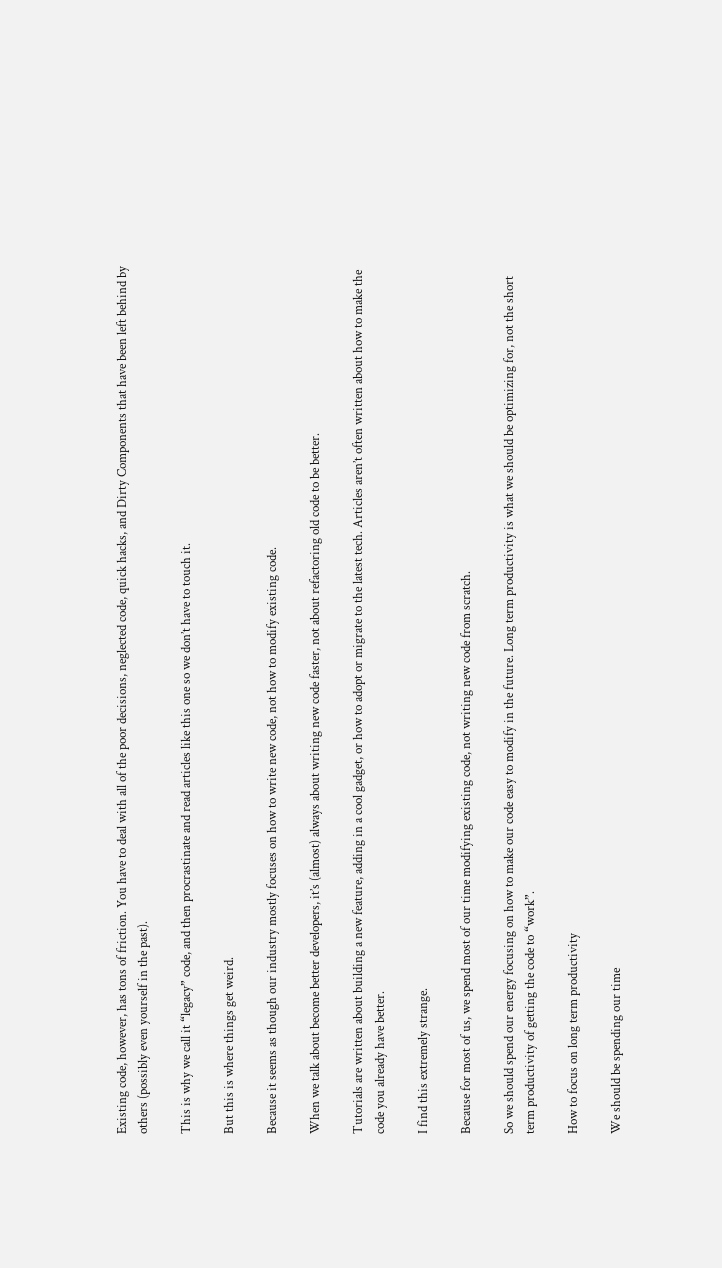Existing code, however, has tons of friction. You have to deal with all of the poor decisions, neglected code, quick hacks, and Dirty Components that have been left behind by others (possibly even yourself in the past).

This is why we call it “legacy” code, and then procrastinate and read articles like this one so we don’t have to touch it.

But this is where things get weird.

Because it seems as though our industry mostly focuses on how to write new code, not how to modify existing code.

When we talk about become better developers, it’s (almost) always about writing new code faster, not about refactoring old code to be better.

Tutorials are written about building a new feature, adding in a cool gadget, or how to adopt or migrate to the latest tech. Articles aren’t often written about how to make the code you already have better.

I find this extremely strange.

Because for most of us, we spend most of our time modifying existing code, not writing new code from scratch.

So we should spend our energy focusing on how to make our code easy to modify in the future. Long term productivity is what we should be optimizing for, not the short term productivity of getting the code to “work”.

How to focus on long term productivity

We should be spending our time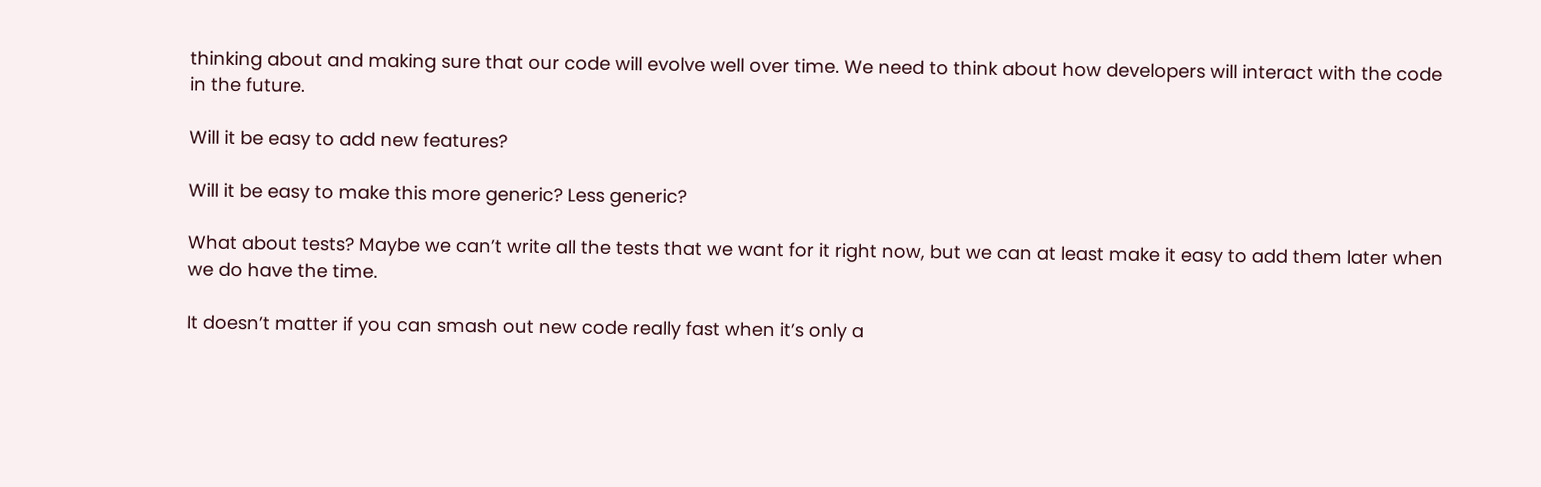thinking about and making sure that our code will evolve well over time. We need to think about how developers will interact with the code in the future.

Will it be easy to add new features?

Will it be easy to make this more generic? Less generic?

What about tests? Maybe we can’t write all the tests that we want for it right now, but we can at least make it easy to add them later when we do have the time.

It doesn’t matter if you can smash out new code really fast when it’s only a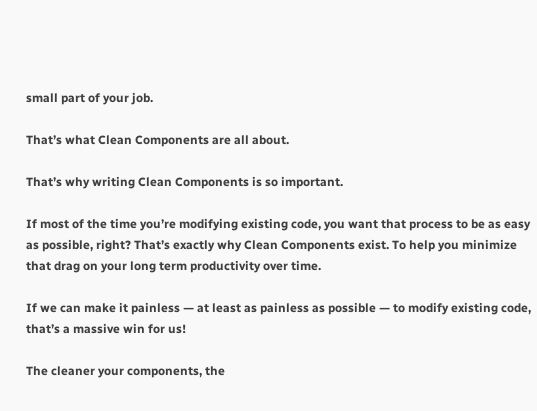small part of your job.

That’s what Clean Components are all about.

That’s why writing Clean Components is so important.

If most of the time you’re modifying existing code, you want that process to be as easy as possible, right? That’s exactly why Clean Components exist. To help you minimize that drag on your long term productivity over time.

If we can make it painless — at least as painless as possible — to modify existing code, that’s a massive win for us!

The cleaner your components, the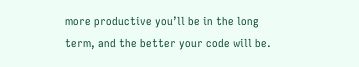more productive you’ll be in the long term, and the better your code will be.